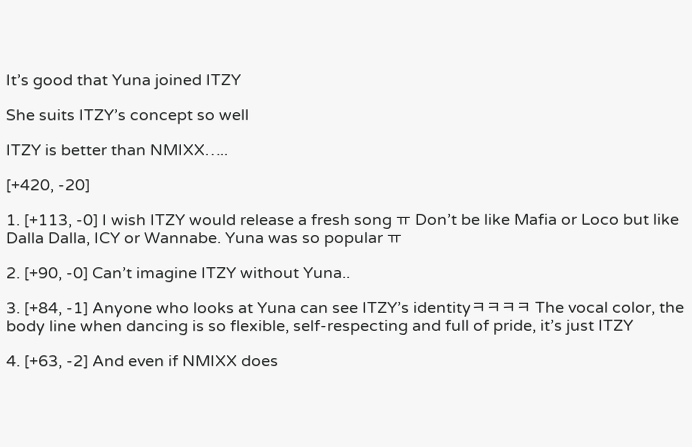It’s good that Yuna joined ITZY

She suits ITZY’s concept so well

ITZY is better than NMIXX…..

[+420, -20]

1. [+113, -0] I wish ITZY would release a fresh song ㅠ Don’t be like Mafia or Loco but like Dalla Dalla, ICY or Wannabe. Yuna was so popular ㅠ

2. [+90, -0] Can’t imagine ITZY without Yuna..

3. [+84, -1] Anyone who looks at Yuna can see ITZY’s identityㅋㅋㅋㅋ The vocal color, the body line when dancing is so flexible, self-respecting and full of pride, it’s just ITZY

4. [+63, -2] And even if NMIXX does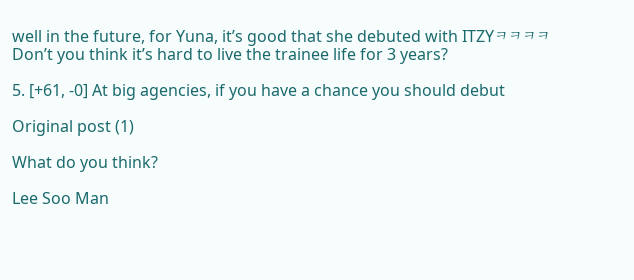well in the future, for Yuna, it’s good that she debuted with ITZYㅋㅋㅋㅋ Don’t you think it’s hard to live the trainee life for 3 years?

5. [+61, -0] At big agencies, if you have a chance you should debut

Original post (1)

What do you think?

Lee Soo Man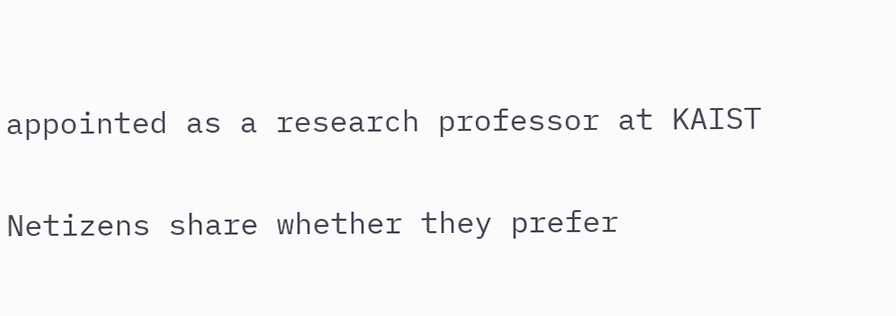appointed as a research professor at KAIST

Netizens share whether they prefer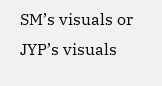SM’s visuals or JYP’s visuals